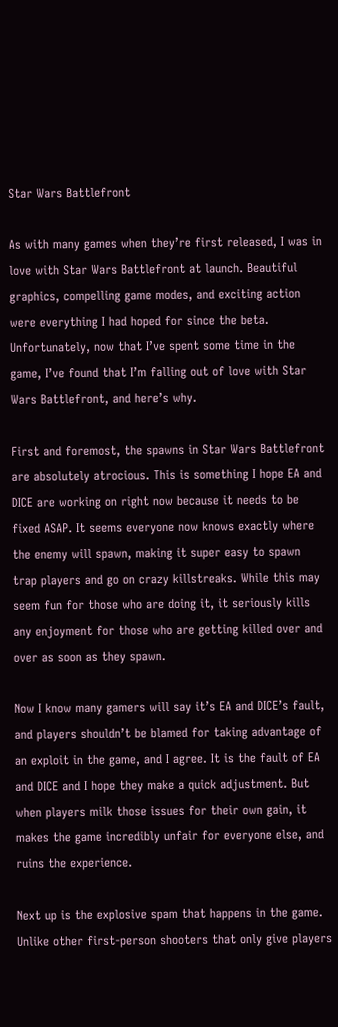Star Wars Battlefront

As with many games when they’re first released, I was in love with Star Wars Battlefront at launch. Beautiful graphics, compelling game modes, and exciting action were everything I had hoped for since the beta. Unfortunately, now that I’ve spent some time in the game, I’ve found that I’m falling out of love with Star Wars Battlefront, and here’s why.

First and foremost, the spawns in Star Wars Battlefront are absolutely atrocious. This is something I hope EA and DICE are working on right now because it needs to be fixed ASAP. It seems everyone now knows exactly where the enemy will spawn, making it super easy to spawn trap players and go on crazy killstreaks. While this may seem fun for those who are doing it, it seriously kills any enjoyment for those who are getting killed over and over as soon as they spawn.

Now I know many gamers will say it’s EA and DICE’s fault, and players shouldn’t be blamed for taking advantage of an exploit in the game, and I agree. It is the fault of EA and DICE and I hope they make a quick adjustment. But when players milk those issues for their own gain, it makes the game incredibly unfair for everyone else, and ruins the experience.

Next up is the explosive spam that happens in the game. Unlike other first-person shooters that only give players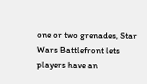one or two grenades, Star Wars Battlefront lets players have an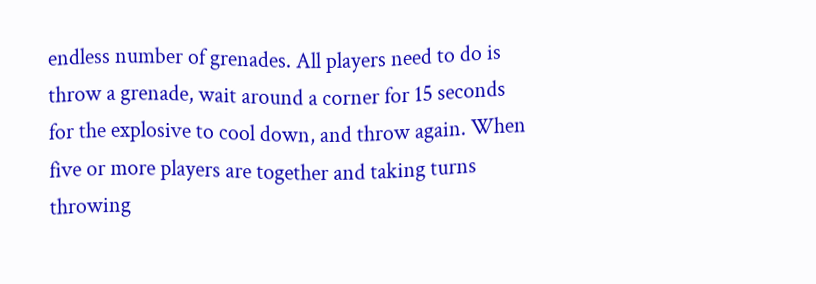endless number of grenades. All players need to do is throw a grenade, wait around a corner for 15 seconds for the explosive to cool down, and throw again. When five or more players are together and taking turns throwing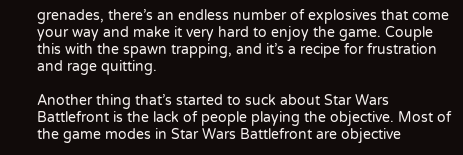grenades, there’s an endless number of explosives that come your way and make it very hard to enjoy the game. Couple this with the spawn trapping, and it’s a recipe for frustration and rage quitting.

Another thing that’s started to suck about Star Wars Battlefront is the lack of people playing the objective. Most of the game modes in Star Wars Battlefront are objective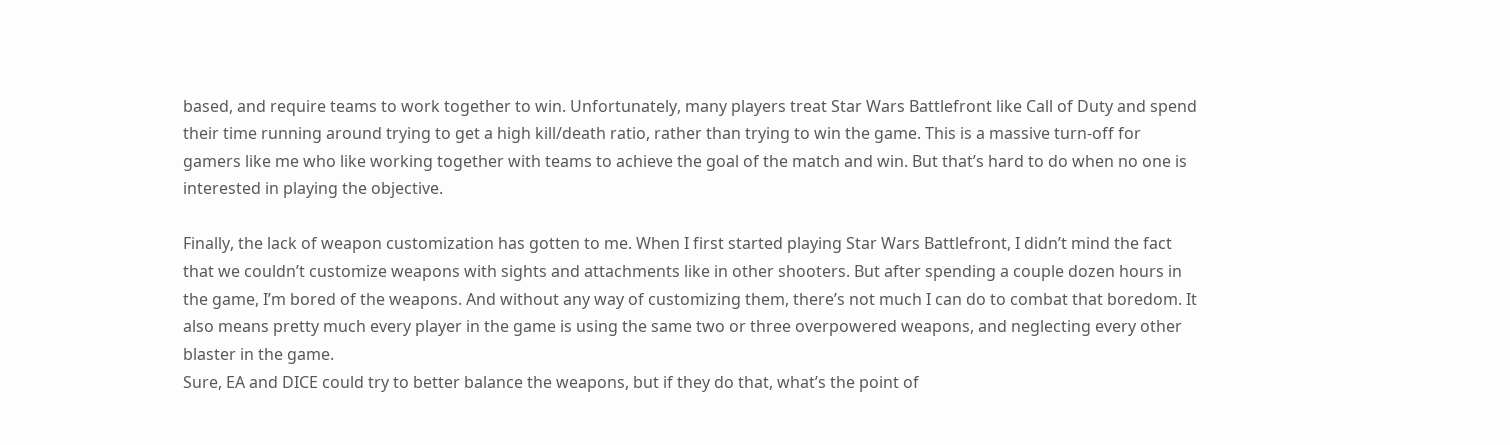based, and require teams to work together to win. Unfortunately, many players treat Star Wars Battlefront like Call of Duty and spend their time running around trying to get a high kill/death ratio, rather than trying to win the game. This is a massive turn-off for gamers like me who like working together with teams to achieve the goal of the match and win. But that’s hard to do when no one is interested in playing the objective.

Finally, the lack of weapon customization has gotten to me. When I first started playing Star Wars Battlefront, I didn’t mind the fact that we couldn’t customize weapons with sights and attachments like in other shooters. But after spending a couple dozen hours in the game, I’m bored of the weapons. And without any way of customizing them, there’s not much I can do to combat that boredom. It also means pretty much every player in the game is using the same two or three overpowered weapons, and neglecting every other blaster in the game.
Sure, EA and DICE could try to better balance the weapons, but if they do that, what’s the point of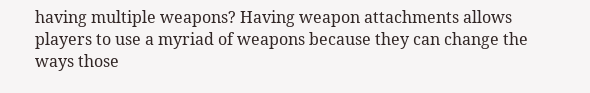having multiple weapons? Having weapon attachments allows players to use a myriad of weapons because they can change the ways those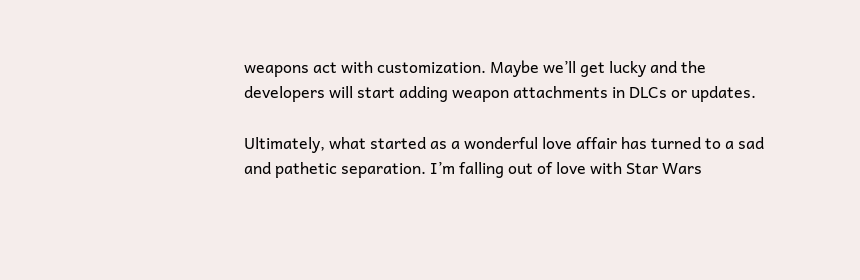weapons act with customization. Maybe we’ll get lucky and the developers will start adding weapon attachments in DLCs or updates.

Ultimately, what started as a wonderful love affair has turned to a sad and pathetic separation. I’m falling out of love with Star Wars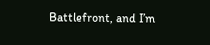Battlefront, and I’m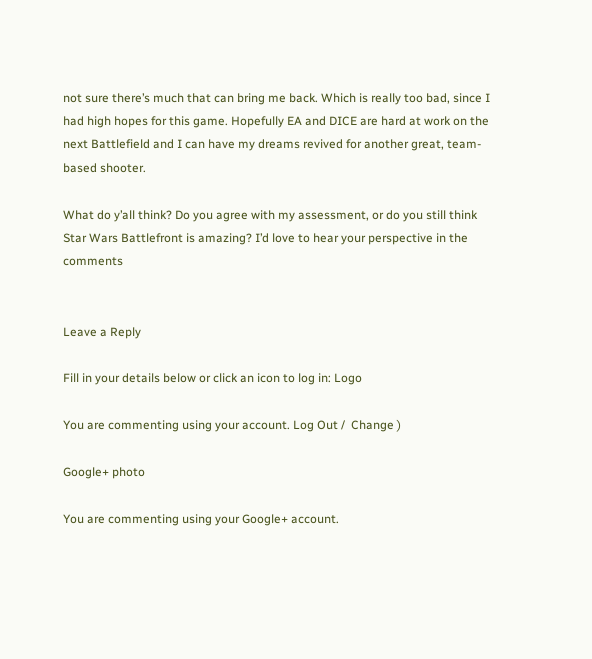not sure there’s much that can bring me back. Which is really too bad, since I had high hopes for this game. Hopefully EA and DICE are hard at work on the next Battlefield and I can have my dreams revived for another great, team-based shooter.

What do y’all think? Do you agree with my assessment, or do you still think Star Wars Battlefront is amazing? I’d love to hear your perspective in the comments


Leave a Reply

Fill in your details below or click an icon to log in: Logo

You are commenting using your account. Log Out /  Change )

Google+ photo

You are commenting using your Google+ account.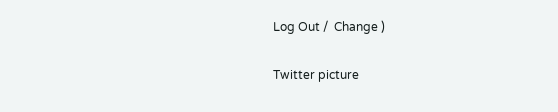Log Out /  Change )

Twitter picture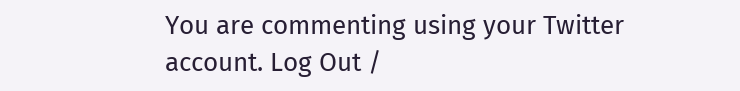You are commenting using your Twitter account. Log Out /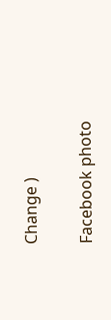Change )

Facebook photo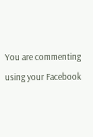You are commenting using your Facebook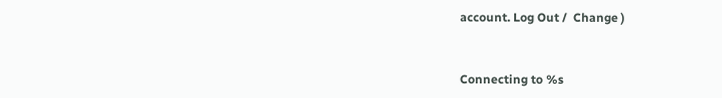account. Log Out /  Change )


Connecting to %s